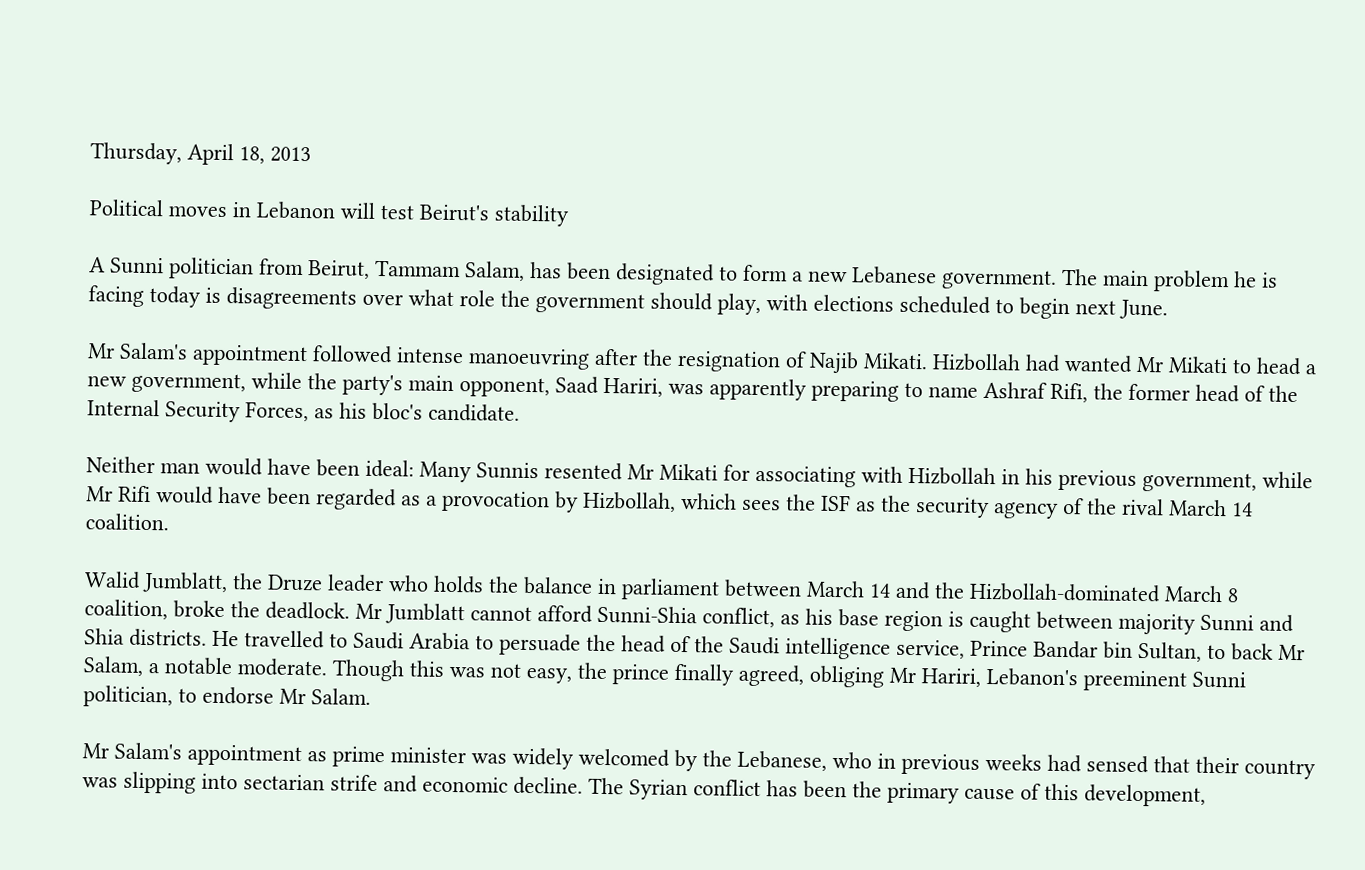Thursday, April 18, 2013

Political moves in Lebanon will test Beirut's stability

A Sunni politician from Beirut, Tammam Salam, has been designated to form a new Lebanese government. The main problem he is facing today is disagreements over what role the government should play, with elections scheduled to begin next June.

Mr Salam's appointment followed intense manoeuvring after the resignation of Najib Mikati. Hizbollah had wanted Mr Mikati to head a new government, while the party's main opponent, Saad Hariri, was apparently preparing to name Ashraf Rifi, the former head of the Internal Security Forces, as his bloc's candidate.

Neither man would have been ideal: Many Sunnis resented Mr Mikati for associating with Hizbollah in his previous government, while Mr Rifi would have been regarded as a provocation by Hizbollah, which sees the ISF as the security agency of the rival March 14 coalition.

Walid Jumblatt, the Druze leader who holds the balance in parliament between March 14 and the Hizbollah-dominated March 8 coalition, broke the deadlock. Mr Jumblatt cannot afford Sunni-Shia conflict, as his base region is caught between majority Sunni and Shia districts. He travelled to Saudi Arabia to persuade the head of the Saudi intelligence service, Prince Bandar bin Sultan, to back Mr Salam, a notable moderate. Though this was not easy, the prince finally agreed, obliging Mr Hariri, Lebanon's preeminent Sunni politician, to endorse Mr Salam.

Mr Salam's appointment as prime minister was widely welcomed by the Lebanese, who in previous weeks had sensed that their country was slipping into sectarian strife and economic decline. The Syrian conflict has been the primary cause of this development,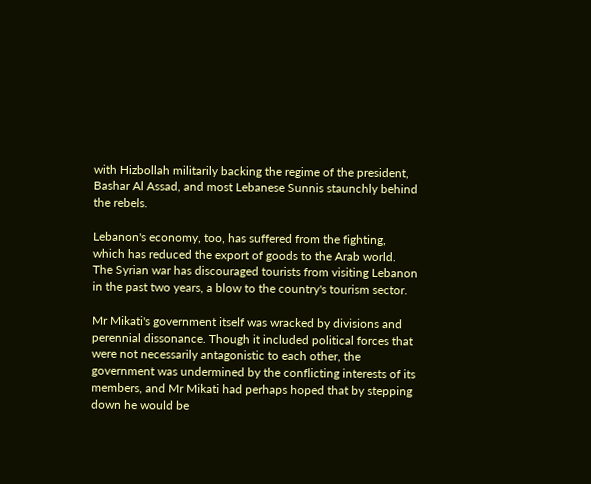with Hizbollah militarily backing the regime of the president, Bashar Al Assad, and most Lebanese Sunnis staunchly behind the rebels.

Lebanon's economy, too, has suffered from the fighting, which has reduced the export of goods to the Arab world. The Syrian war has discouraged tourists from visiting Lebanon in the past two years, a blow to the country's tourism sector.

Mr Mikati's government itself was wracked by divisions and perennial dissonance. Though it included political forces that were not necessarily antagonistic to each other, the government was undermined by the conflicting interests of its members, and Mr Mikati had perhaps hoped that by stepping down he would be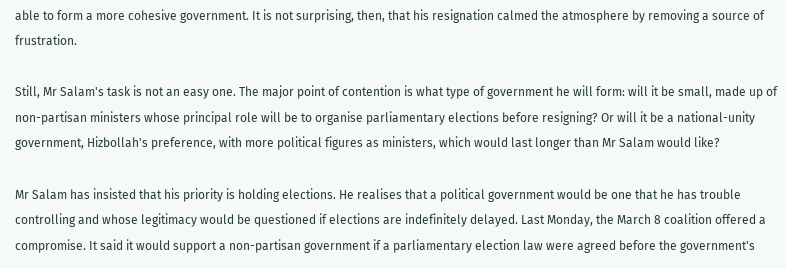able to form a more cohesive government. It is not surprising, then, that his resignation calmed the atmosphere by removing a source of frustration.

Still, Mr Salam's task is not an easy one. The major point of contention is what type of government he will form: will it be small, made up of non-partisan ministers whose principal role will be to organise parliamentary elections before resigning? Or will it be a national-unity government, Hizbollah's preference, with more political figures as ministers, which would last longer than Mr Salam would like?

Mr Salam has insisted that his priority is holding elections. He realises that a political government would be one that he has trouble controlling and whose legitimacy would be questioned if elections are indefinitely delayed. Last Monday, the March 8 coalition offered a compromise. It said it would support a non-partisan government if a parliamentary election law were agreed before the government's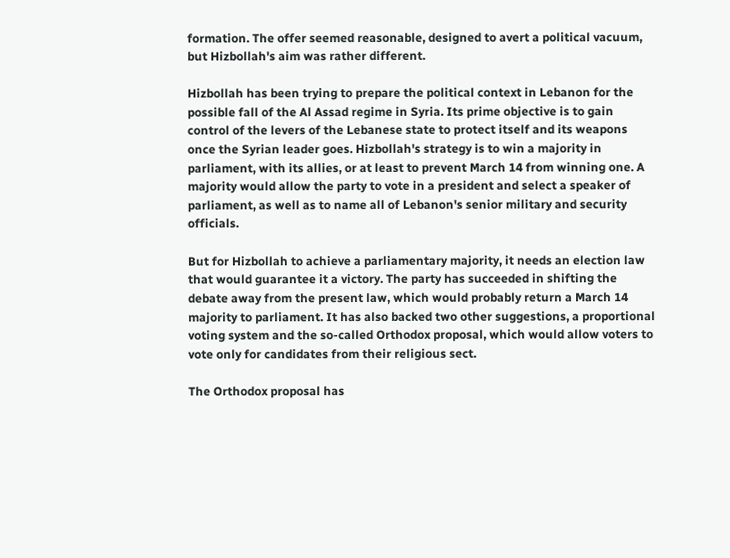formation. The offer seemed reasonable, designed to avert a political vacuum, but Hizbollah's aim was rather different.

Hizbollah has been trying to prepare the political context in Lebanon for the possible fall of the Al Assad regime in Syria. Its prime objective is to gain control of the levers of the Lebanese state to protect itself and its weapons once the Syrian leader goes. Hizbollah's strategy is to win a majority in parliament, with its allies, or at least to prevent March 14 from winning one. A majority would allow the party to vote in a president and select a speaker of parliament, as well as to name all of Lebanon's senior military and security officials.

But for Hizbollah to achieve a parliamentary majority, it needs an election law that would guarantee it a victory. The party has succeeded in shifting the debate away from the present law, which would probably return a March 14 majority to parliament. It has also backed two other suggestions, a proportional voting system and the so-called Orthodox proposal, which would allow voters to vote only for candidates from their religious sect.

The Orthodox proposal has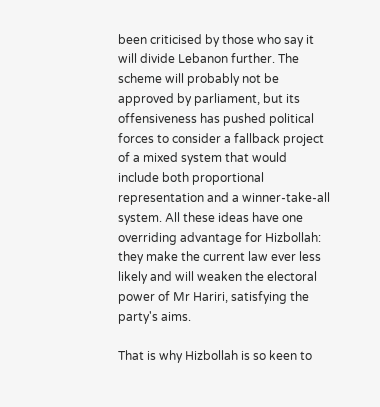been criticised by those who say it will divide Lebanon further. The scheme will probably not be approved by parliament, but its offensiveness has pushed political forces to consider a fallback project of a mixed system that would include both proportional representation and a winner-take-all system. All these ideas have one overriding advantage for Hizbollah: they make the current law ever less likely and will weaken the electoral power of Mr Hariri, satisfying the party's aims.

That is why Hizbollah is so keen to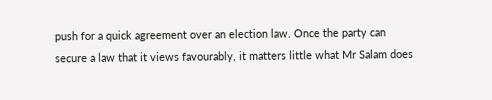push for a quick agreement over an election law. Once the party can secure a law that it views favourably, it matters little what Mr Salam does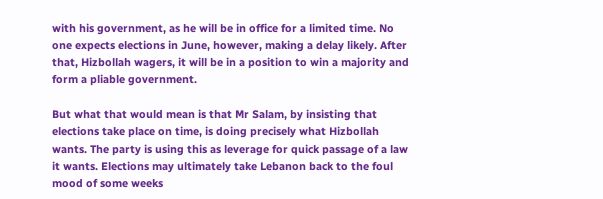with his government, as he will be in office for a limited time. No one expects elections in June, however, making a delay likely. After that, Hizbollah wagers, it will be in a position to win a majority and form a pliable government.

But what that would mean is that Mr Salam, by insisting that elections take place on time, is doing precisely what Hizbollah wants. The party is using this as leverage for quick passage of a law it wants. Elections may ultimately take Lebanon back to the foul mood of some weeks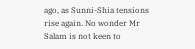ago, as Sunni-Shia tensions rise again. No wonder Mr Salam is not keen to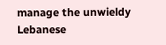manage the unwieldy Lebanese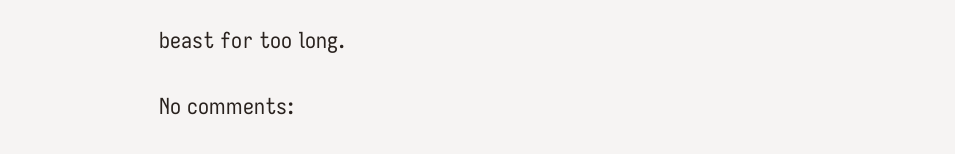beast for too long.

No comments: